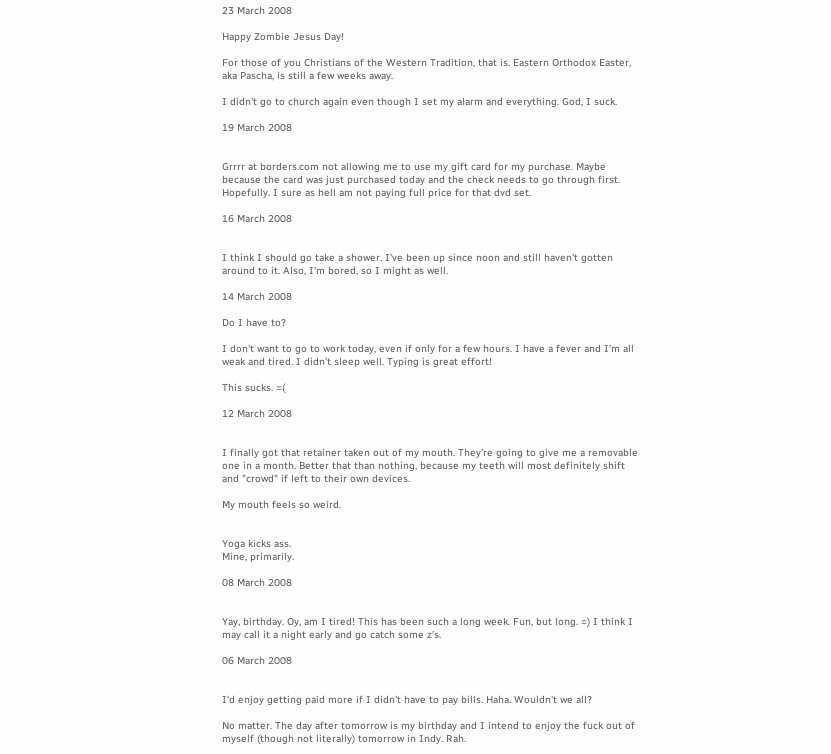23 March 2008

Happy Zombie Jesus Day!

For those of you Christians of the Western Tradition, that is. Eastern Orthodox Easter, aka Pascha, is still a few weeks away.

I didn't go to church again even though I set my alarm and everything. God, I suck.

19 March 2008


Grrrr at borders.com not allowing me to use my gift card for my purchase. Maybe because the card was just purchased today and the check needs to go through first. Hopefully. I sure as hell am not paying full price for that dvd set.

16 March 2008


I think I should go take a shower. I've been up since noon and still haven't gotten around to it. Also, I'm bored, so I might as well.

14 March 2008

Do I have to?

I don't want to go to work today, even if only for a few hours. I have a fever and I'm all weak and tired. I didn't sleep well. Typing is great effort!

This sucks. =(

12 March 2008


I finally got that retainer taken out of my mouth. They're going to give me a removable one in a month. Better that than nothing, because my teeth will most definitely shift and "crowd" if left to their own devices.

My mouth feels so weird.


Yoga kicks ass.
Mine, primarily.

08 March 2008


Yay, birthday. Oy, am I tired! This has been such a long week. Fun, but long. =) I think I may call it a night early and go catch some z's.

06 March 2008


I'd enjoy getting paid more if I didn't have to pay bills. Haha. Wouldn't we all?

No matter. The day after tomorrow is my birthday and I intend to enjoy the fuck out of myself (though not literally) tomorrow in Indy. Rah.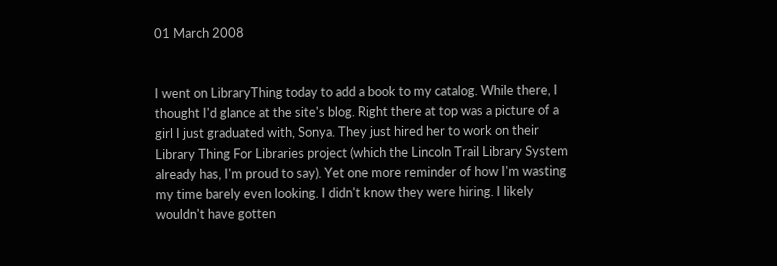01 March 2008


I went on LibraryThing today to add a book to my catalog. While there, I thought I'd glance at the site's blog. Right there at top was a picture of a girl I just graduated with, Sonya. They just hired her to work on their Library Thing For Libraries project (which the Lincoln Trail Library System already has, I'm proud to say). Yet one more reminder of how I'm wasting my time barely even looking. I didn't know they were hiring. I likely wouldn't have gotten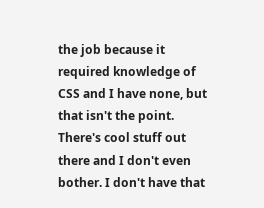the job because it required knowledge of CSS and I have none, but that isn't the point. There's cool stuff out there and I don't even bother. I don't have that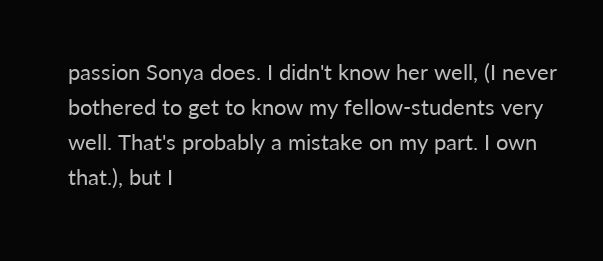passion Sonya does. I didn't know her well, (I never bothered to get to know my fellow-students very well. That's probably a mistake on my part. I own that.), but I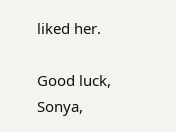liked her.

Good luck, Sonya,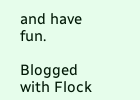and have fun.

Blogged with Flock